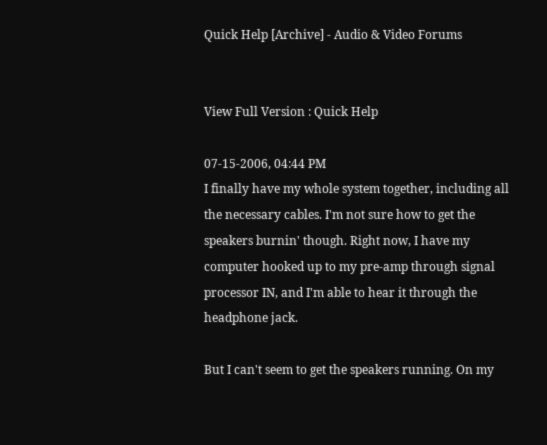Quick Help [Archive] - Audio & Video Forums


View Full Version : Quick Help

07-15-2006, 04:44 PM
I finally have my whole system together, including all the necessary cables. I'm not sure how to get the speakers burnin' though. Right now, I have my computer hooked up to my pre-amp through signal processor IN, and I'm able to hear it through the headphone jack.

But I can't seem to get the speakers running. On my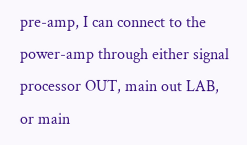pre-amp, I can connect to the power-amp through either signal processor OUT, main out LAB, or main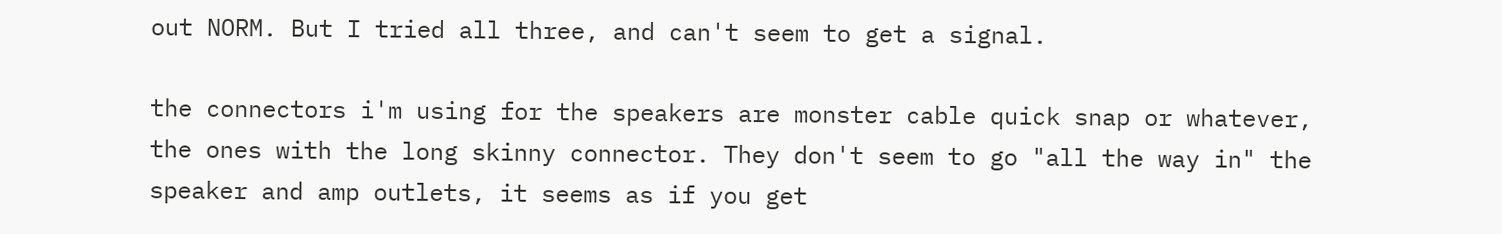out NORM. But I tried all three, and can't seem to get a signal.

the connectors i'm using for the speakers are monster cable quick snap or whatever, the ones with the long skinny connector. They don't seem to go "all the way in" the speaker and amp outlets, it seems as if you get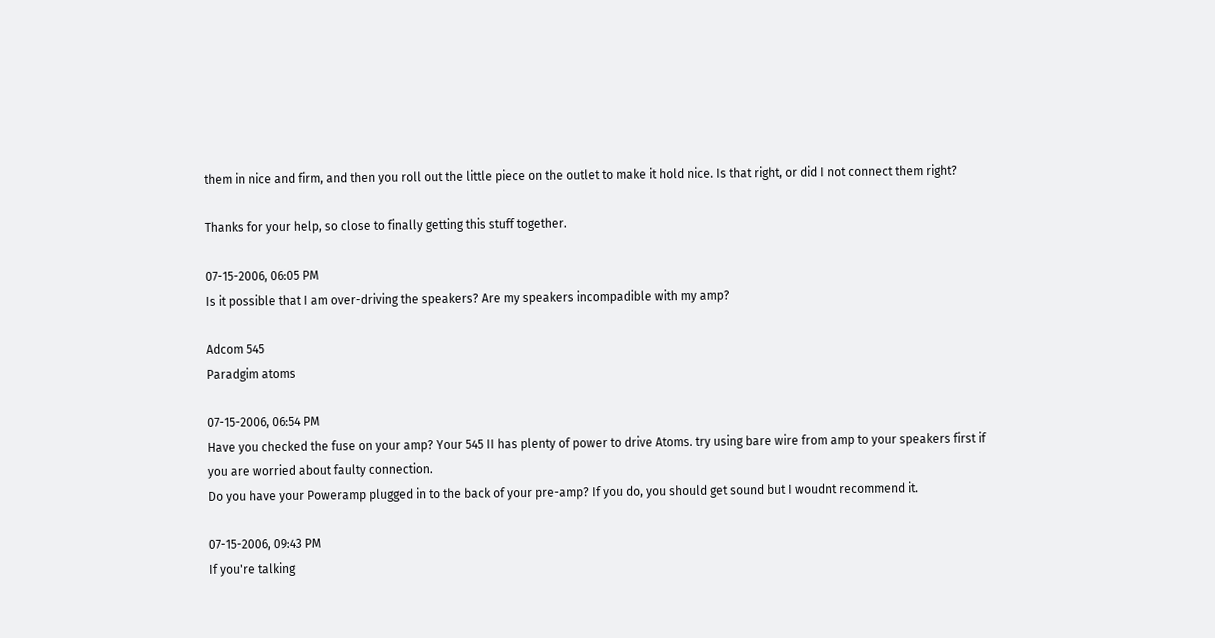them in nice and firm, and then you roll out the little piece on the outlet to make it hold nice. Is that right, or did I not connect them right?

Thanks for your help, so close to finally getting this stuff together.

07-15-2006, 06:05 PM
Is it possible that I am over-driving the speakers? Are my speakers incompadible with my amp?

Adcom 545
Paradgim atoms

07-15-2006, 06:54 PM
Have you checked the fuse on your amp? Your 545 II has plenty of power to drive Atoms. try using bare wire from amp to your speakers first if you are worried about faulty connection.
Do you have your Poweramp plugged in to the back of your pre-amp? If you do, you should get sound but I woudnt recommend it.

07-15-2006, 09:43 PM
If you're talking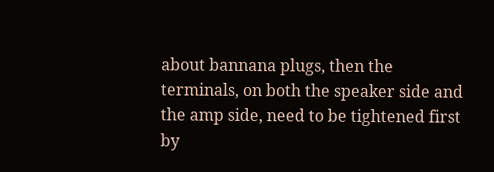about bannana plugs, then the terminals, on both the speaker side and the amp side, need to be tightened first by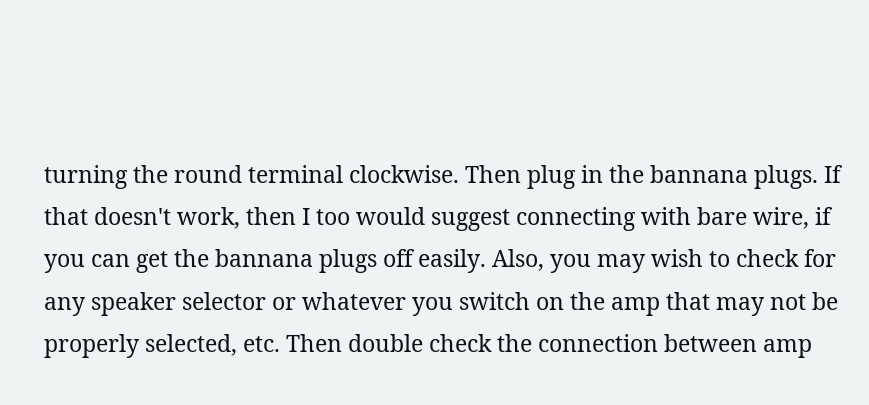turning the round terminal clockwise. Then plug in the bannana plugs. If that doesn't work, then I too would suggest connecting with bare wire, if you can get the bannana plugs off easily. Also, you may wish to check for any speaker selector or whatever you switch on the amp that may not be properly selected, etc. Then double check the connection between amp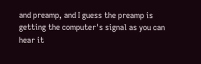and preamp, and I guess the preamp is getting the computer's signal as you can hear it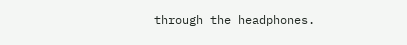through the headphones.